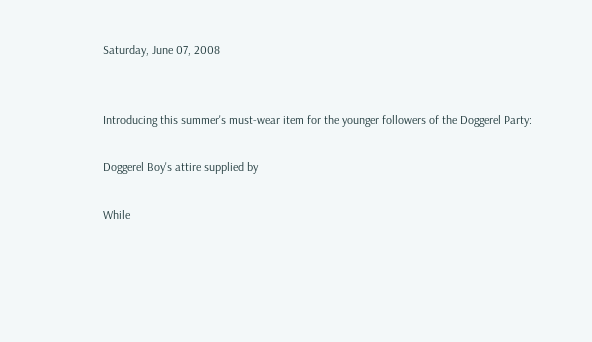Saturday, June 07, 2008


Introducing this summer's must-wear item for the younger followers of the Doggerel Party:

Doggerel Boy's attire supplied by

While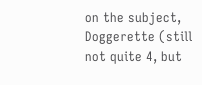on the subject, Doggerette (still not quite 4, but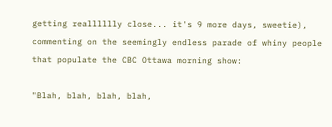getting realllllly close... it's 9 more days, sweetie), commenting on the seemingly endless parade of whiny people that populate the CBC Ottawa morning show:

"Blah, blah, blah, blah,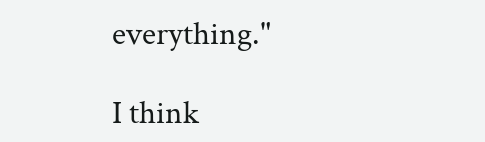everything."

I think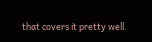that covers it pretty well.